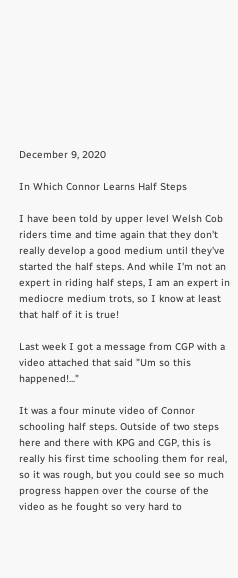December 9, 2020

In Which Connor Learns Half Steps

I have been told by upper level Welsh Cob riders time and time again that they don't really develop a good medium until they've started the half steps. And while I'm not an expert in riding half steps, I am an expert in mediocre medium trots, so I know at least that half of it is true!

Last week I got a message from CGP with a video attached that said "Um so this happened!..."

It was a four minute video of Connor schooling half steps. Outside of two steps here and there with KPG and CGP, this is really his first time schooling them for real, so it was rough, but you could see so much progress happen over the course of the video as he fought so very hard to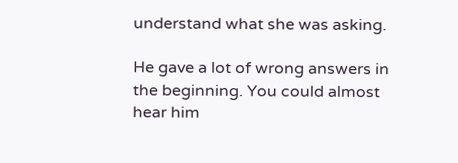understand what she was asking.

He gave a lot of wrong answers in the beginning. You could almost hear him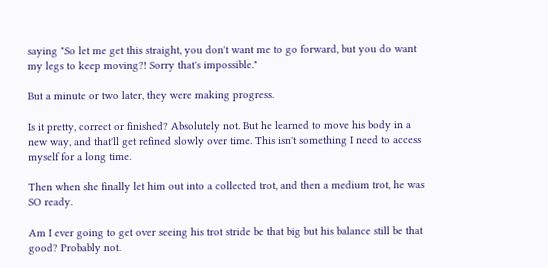saying "So let me get this straight, you don't want me to go forward, but you do want my legs to keep moving?! Sorry that's impossible."

But a minute or two later, they were making progress.

Is it pretty, correct or finished? Absolutely not. But he learned to move his body in a new way, and that'll get refined slowly over time. This isn't something I need to access myself for a long time.

Then when she finally let him out into a collected trot, and then a medium trot, he was SO ready.

Am I ever going to get over seeing his trot stride be that big but his balance still be that good? Probably not.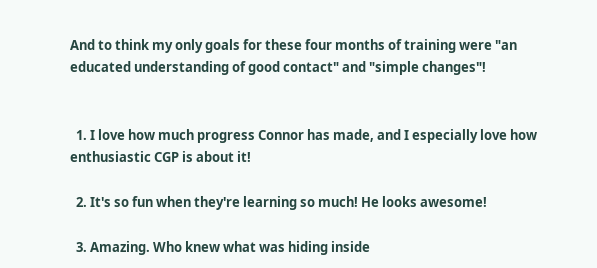And to think my only goals for these four months of training were "an educated understanding of good contact" and "simple changes"!


  1. I love how much progress Connor has made, and I especially love how enthusiastic CGP is about it!

  2. It's so fun when they're learning so much! He looks awesome!

  3. Amazing. Who knew what was hiding inside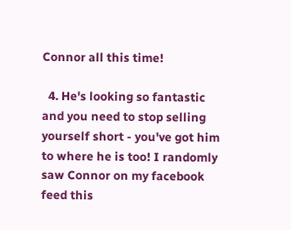Connor all this time!

  4. He's looking so fantastic and you need to stop selling yourself short - you've got him to where he is too! I randomly saw Connor on my facebook feed this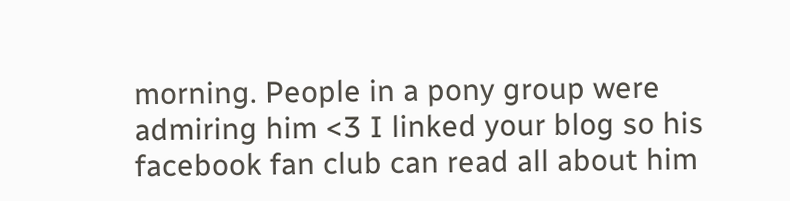morning. People in a pony group were admiring him <3 I linked your blog so his facebook fan club can read all about him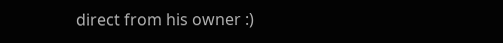direct from his owner :)